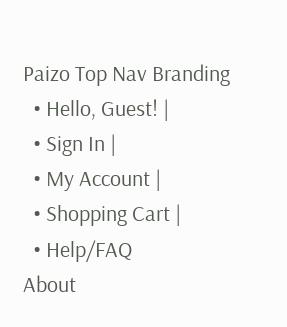Paizo Top Nav Branding
  • Hello, Guest! |
  • Sign In |
  • My Account |
  • Shopping Cart |
  • Help/FAQ
About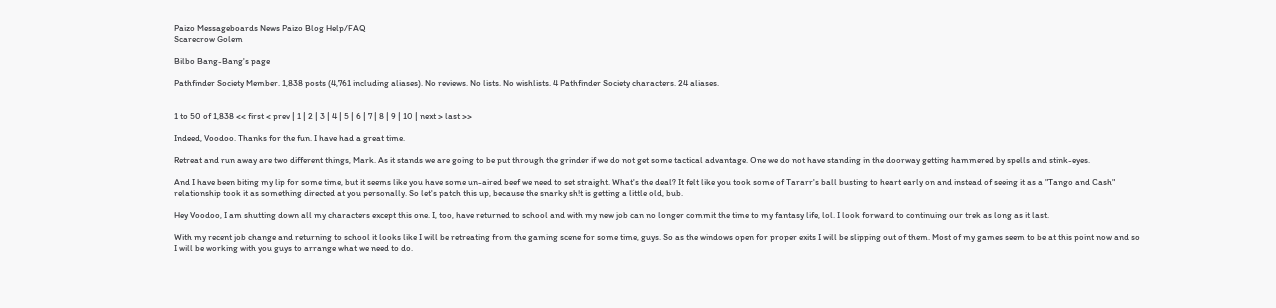Paizo Messageboards News Paizo Blog Help/FAQ
Scarecrow Golem

Bilbo Bang-Bang's page

Pathfinder Society Member. 1,838 posts (4,761 including aliases). No reviews. No lists. No wishlists. 4 Pathfinder Society characters. 24 aliases.


1 to 50 of 1,838 << first < prev | 1 | 2 | 3 | 4 | 5 | 6 | 7 | 8 | 9 | 10 | next > last >>

Indeed, Voodoo. Thanks for the fun. I have had a great time.

Retreat and run away are two different things, Mark. As it stands we are going to be put through the grinder if we do not get some tactical advantage. One we do not have standing in the doorway getting hammered by spells and stink-eyes.

And I have been biting my lip for some time, but it seems like you have some un-aired beef we need to set straight. What's the deal? It felt like you took some of Tararr's ball busting to heart early on and instead of seeing it as a "Tango and Cash" relationship took it as something directed at you personally. So let's patch this up, because the snarky sh!t is getting a little old, bub.

Hey Voodoo, I am shutting down all my characters except this one. I, too, have returned to school and with my new job can no longer commit the time to my fantasy life, lol. I look forward to continuing our trek as long as it last.

With my recent job change and returning to school it looks like I will be retreating from the gaming scene for some time, guys. So as the windows open for proper exits I will be slipping out of them. Most of my games seem to be at this point now and so I will be working with you guys to arrange what we need to do.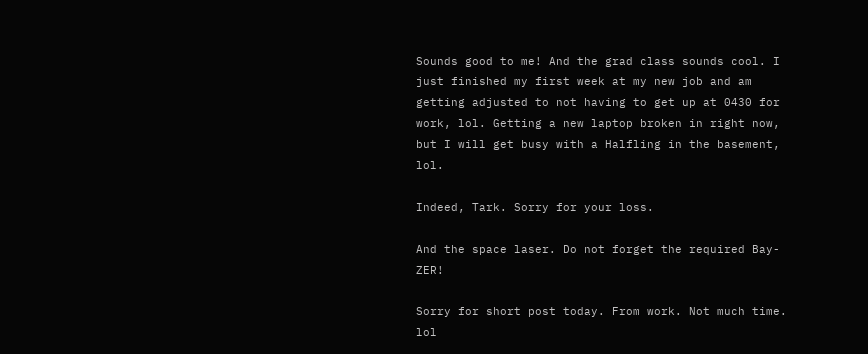Sounds good to me! And the grad class sounds cool. I just finished my first week at my new job and am getting adjusted to not having to get up at 0430 for work, lol. Getting a new laptop broken in right now, but I will get busy with a Halfling in the basement, lol.

Indeed, Tark. Sorry for your loss.

And the space laser. Do not forget the required Bay-ZER!

Sorry for short post today. From work. Not much time. lol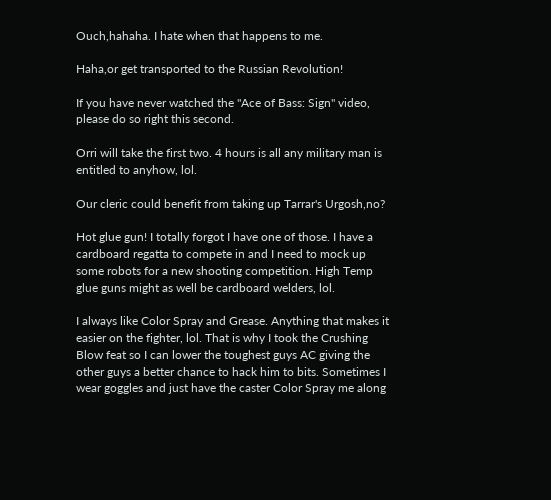Ouch,hahaha. I hate when that happens to me.

Haha,or get transported to the Russian Revolution!

If you have never watched the "Ace of Bass: Sign" video, please do so right this second.

Orri will take the first two. 4 hours is all any military man is entitled to anyhow, lol.

Our cleric could benefit from taking up Tarrar's Urgosh,no?

Hot glue gun! I totally forgot I have one of those. I have a cardboard regatta to compete in and I need to mock up some robots for a new shooting competition. High Temp glue guns might as well be cardboard welders, lol.

I always like Color Spray and Grease. Anything that makes it easier on the fighter, lol. That is why I took the Crushing Blow feat so I can lower the toughest guys AC giving the other guys a better chance to hack him to bits. Sometimes I wear goggles and just have the caster Color Spray me along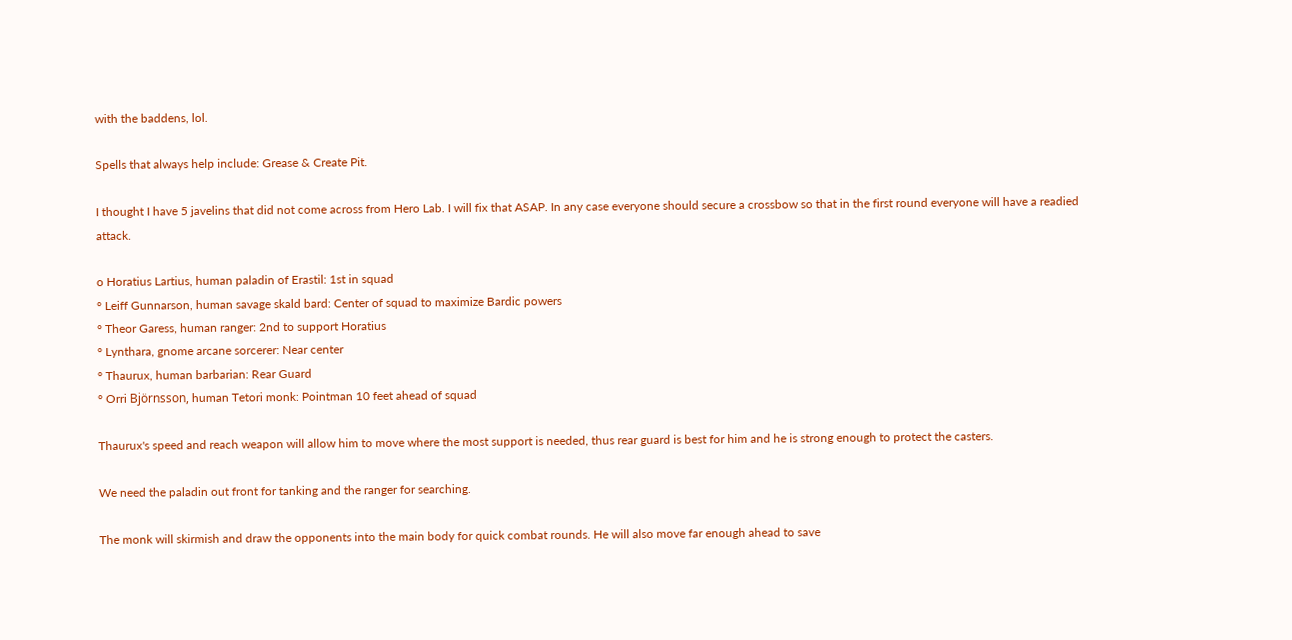with the baddens, lol.

Spells that always help include: Grease & Create Pit.

I thought I have 5 javelins that did not come across from Hero Lab. I will fix that ASAP. In any case everyone should secure a crossbow so that in the first round everyone will have a readied attack.

o Horatius Lartius, human paladin of Erastil: 1st in squad
° Leiff Gunnarson, human savage skald bard: Center of squad to maximize Bardic powers
° Theor Garess, human ranger: 2nd to support Horatius
° Lynthara, gnome arcane sorcerer: Near center
° Thaurux, human barbarian: Rear Guard
° Orri Björnsson, human Tetori monk: Pointman 10 feet ahead of squad

Thaurux's speed and reach weapon will allow him to move where the most support is needed, thus rear guard is best for him and he is strong enough to protect the casters.

We need the paladin out front for tanking and the ranger for searching.

The monk will skirmish and draw the opponents into the main body for quick combat rounds. He will also move far enough ahead to save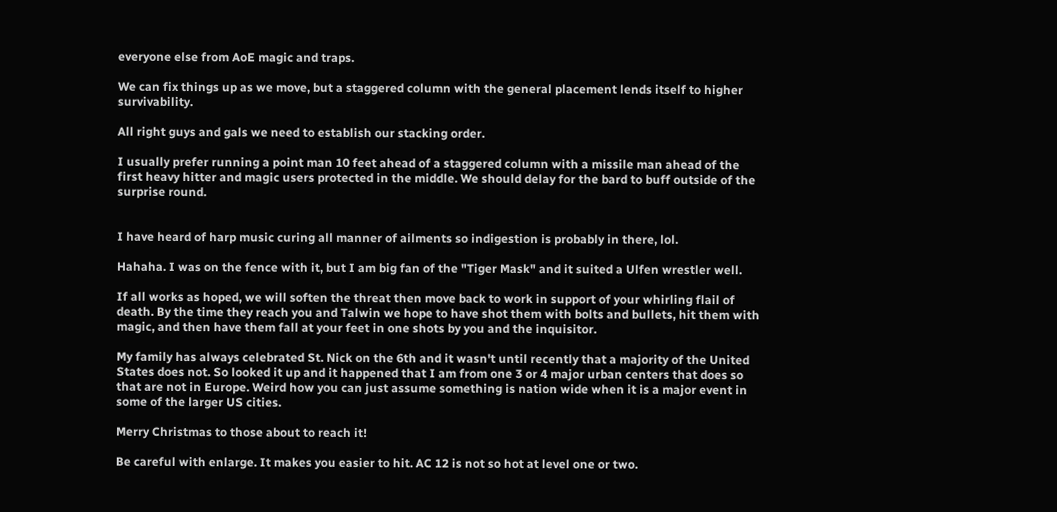everyone else from AoE magic and traps.

We can fix things up as we move, but a staggered column with the general placement lends itself to higher survivability.

All right guys and gals we need to establish our stacking order.

I usually prefer running a point man 10 feet ahead of a staggered column with a missile man ahead of the first heavy hitter and magic users protected in the middle. We should delay for the bard to buff outside of the surprise round.


I have heard of harp music curing all manner of ailments so indigestion is probably in there, lol.

Hahaha. I was on the fence with it, but I am big fan of the "Tiger Mask" and it suited a Ulfen wrestler well.

If all works as hoped, we will soften the threat then move back to work in support of your whirling flail of death. By the time they reach you and Talwin we hope to have shot them with bolts and bullets, hit them with magic, and then have them fall at your feet in one shots by you and the inquisitor.

My family has always celebrated St. Nick on the 6th and it wasn't until recently that a majority of the United States does not. So looked it up and it happened that I am from one 3 or 4 major urban centers that does so that are not in Europe. Weird how you can just assume something is nation wide when it is a major event in some of the larger US cities.

Merry Christmas to those about to reach it!

Be careful with enlarge. It makes you easier to hit. AC 12 is not so hot at level one or two.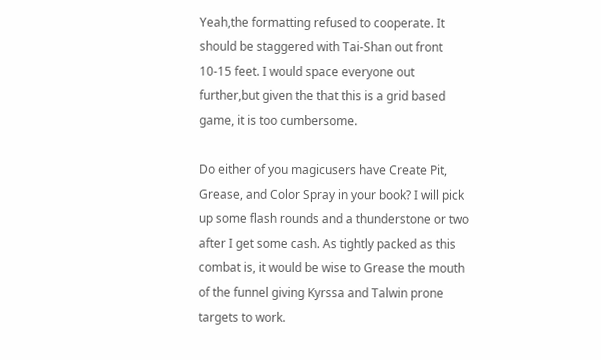Yeah,the formatting refused to cooperate. It should be staggered with Tai-Shan out front 10-15 feet. I would space everyone out further,but given the that this is a grid based game, it is too cumbersome.

Do either of you magicusers have Create Pit, Grease, and Color Spray in your book? I will pick up some flash rounds and a thunderstone or two after I get some cash. As tightly packed as this combat is, it would be wise to Grease the mouth of the funnel giving Kyrssa and Talwin prone targets to work.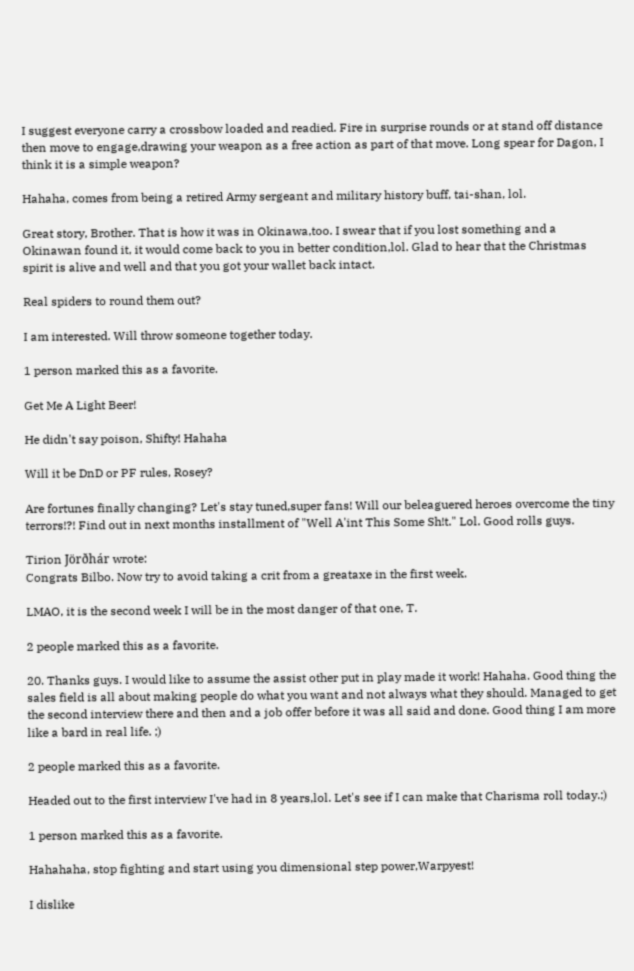I suggest everyone carry a crossbow loaded and readied. Fire in surprise rounds or at stand off distance then move to engage,drawing your weapon as a free action as part of that move. Long spear for Dagon, I think it is a simple weapon?

Hahaha, comes from being a retired Army sergeant and military history buff, tai-shan, lol.

Great story, Brother. That is how it was in Okinawa,too. I swear that if you lost something and a Okinawan found it, it would come back to you in better condition,lol. Glad to hear that the Christmas spirit is alive and well and that you got your wallet back intact.

Real spiders to round them out?

I am interested. Will throw someone together today.

1 person marked this as a favorite.

Get Me A Light Beer!

He didn't say poison, Shifty! Hahaha

Will it be DnD or PF rules, Rosey?

Are fortunes finally changing? Let's stay tuned,super fans! Will our beleaguered heroes overcome the tiny terrors!?! Find out in next months installment of "Well A'int This Some Sh!t." Lol. Good rolls guys.

Tirion Jörðhár wrote:
Congrats Bilbo. Now try to avoid taking a crit from a greataxe in the first week.

LMAO, it is the second week I will be in the most danger of that one, T.

2 people marked this as a favorite.

20. Thanks guys. I would like to assume the assist other put in play made it work! Hahaha. Good thing the sales field is all about making people do what you want and not always what they should. Managed to get the second interview there and then and a job offer before it was all said and done. Good thing I am more like a bard in real life. ;)

2 people marked this as a favorite.

Headed out to the first interview I've had in 8 years,lol. Let's see if I can make that Charisma roll today.;)

1 person marked this as a favorite.

Hahahaha, stop fighting and start using you dimensional step power,Warpyest!

I dislike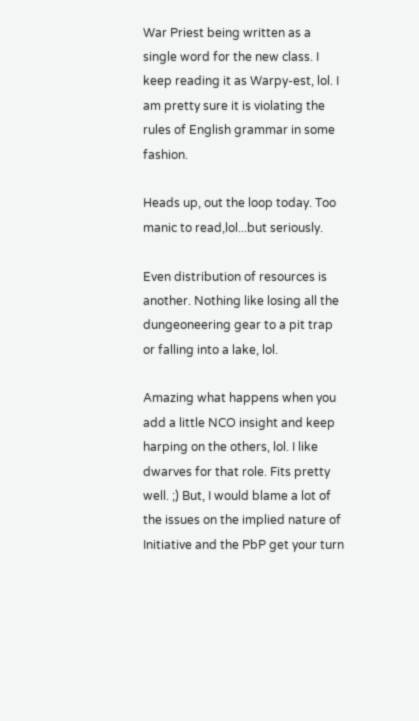War Priest being written as a single word for the new class. I keep reading it as Warpy-est, lol. I am pretty sure it is violating the rules of English grammar in some fashion.

Heads up, out the loop today. Too manic to read,lol...but seriously.

Even distribution of resources is another. Nothing like losing all the dungeoneering gear to a pit trap or falling into a lake, lol.

Amazing what happens when you add a little NCO insight and keep harping on the others, lol. I like dwarves for that role. Fits pretty well. ;) But, I would blame a lot of the issues on the implied nature of Initiative and the PbP get your turn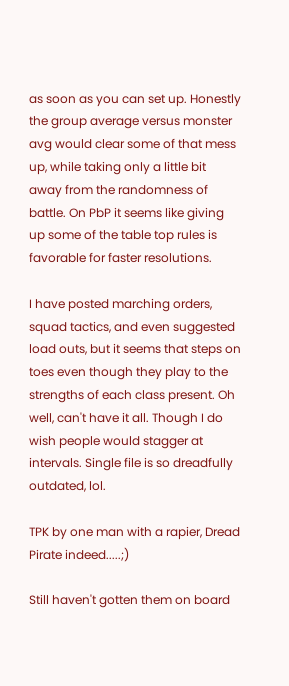as soon as you can set up. Honestly the group average versus monster avg would clear some of that mess up, while taking only a little bit away from the randomness of battle. On PbP it seems like giving up some of the table top rules is favorable for faster resolutions.

I have posted marching orders, squad tactics, and even suggested load outs, but it seems that steps on toes even though they play to the strengths of each class present. Oh well, can't have it all. Though I do wish people would stagger at intervals. Single file is so dreadfully outdated, lol.

TPK by one man with a rapier, Dread Pirate indeed.....;)

Still haven't gotten them on board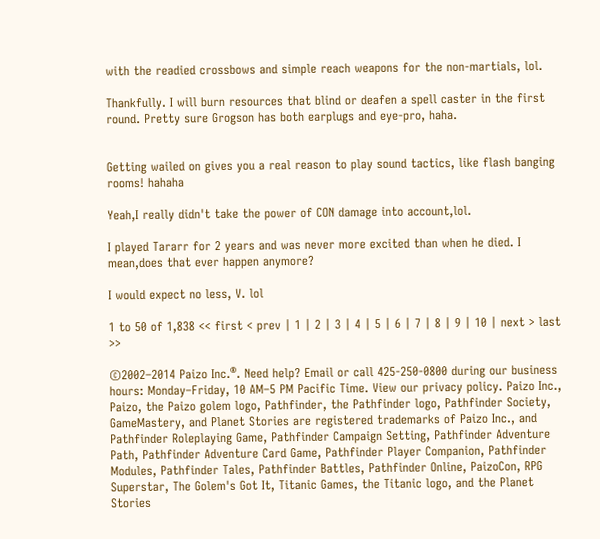with the readied crossbows and simple reach weapons for the non-martials, lol.

Thankfully. I will burn resources that blind or deafen a spell caster in the first round. Pretty sure Grogson has both earplugs and eye-pro, haha.


Getting wailed on gives you a real reason to play sound tactics, like flash banging rooms! hahaha

Yeah,I really didn't take the power of CON damage into account,lol.

I played Tararr for 2 years and was never more excited than when he died. I mean,does that ever happen anymore?

I would expect no less, V. lol

1 to 50 of 1,838 << first < prev | 1 | 2 | 3 | 4 | 5 | 6 | 7 | 8 | 9 | 10 | next > last >>

©2002–2014 Paizo Inc.®. Need help? Email or call 425-250-0800 during our business hours: Monday–Friday, 10 AM–5 PM Pacific Time. View our privacy policy. Paizo Inc., Paizo, the Paizo golem logo, Pathfinder, the Pathfinder logo, Pathfinder Society, GameMastery, and Planet Stories are registered trademarks of Paizo Inc., and Pathfinder Roleplaying Game, Pathfinder Campaign Setting, Pathfinder Adventure Path, Pathfinder Adventure Card Game, Pathfinder Player Companion, Pathfinder Modules, Pathfinder Tales, Pathfinder Battles, Pathfinder Online, PaizoCon, RPG Superstar, The Golem's Got It, Titanic Games, the Titanic logo, and the Planet Stories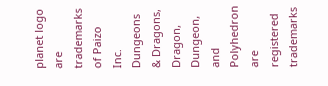planet logo are trademarks of Paizo Inc. Dungeons & Dragons, Dragon, Dungeon, and Polyhedron are registered trademarks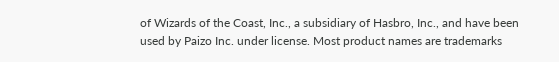of Wizards of the Coast, Inc., a subsidiary of Hasbro, Inc., and have been used by Paizo Inc. under license. Most product names are trademarks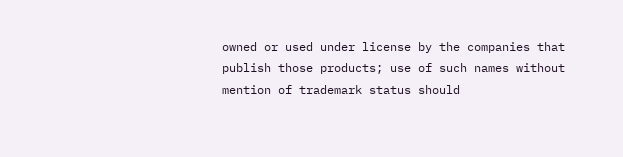owned or used under license by the companies that publish those products; use of such names without mention of trademark status should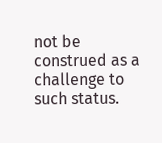not be construed as a challenge to such status.